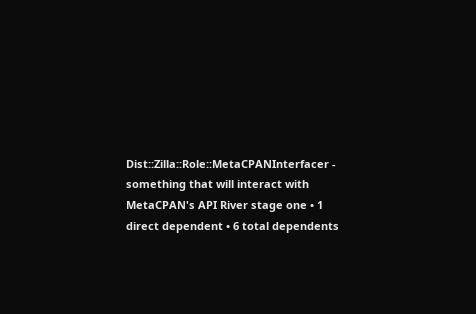Dist::Zilla::Role::MetaCPANInterfacer - something that will interact with MetaCPAN's API River stage one • 1 direct dependent • 6 total dependents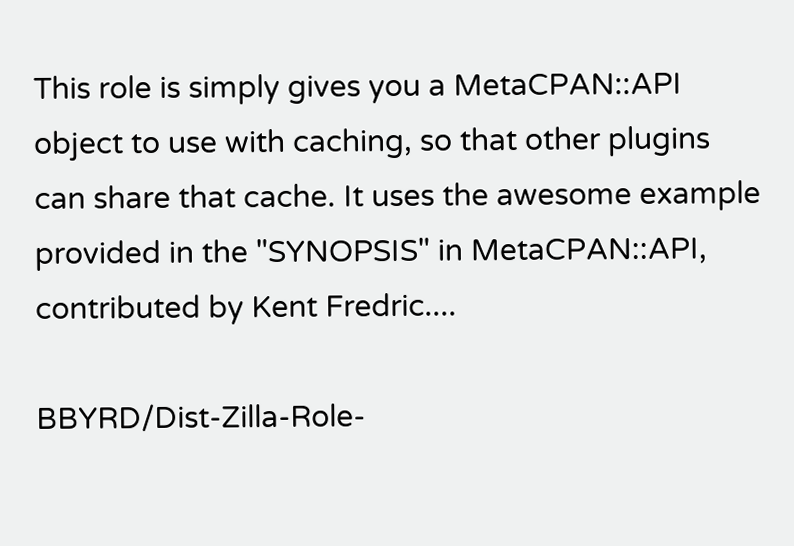This role is simply gives you a MetaCPAN::API object to use with caching, so that other plugins can share that cache. It uses the awesome example provided in the "SYNOPSIS" in MetaCPAN::API, contributed by Kent Fredric....

BBYRD/Dist-Zilla-Role-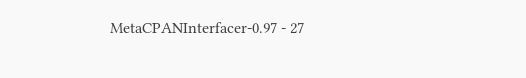MetaCPANInterfacer-0.97 - 27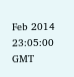Feb 2014 23:05:00 GMT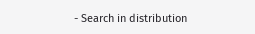- Search in distribution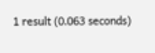1 result (0.063 seconds)